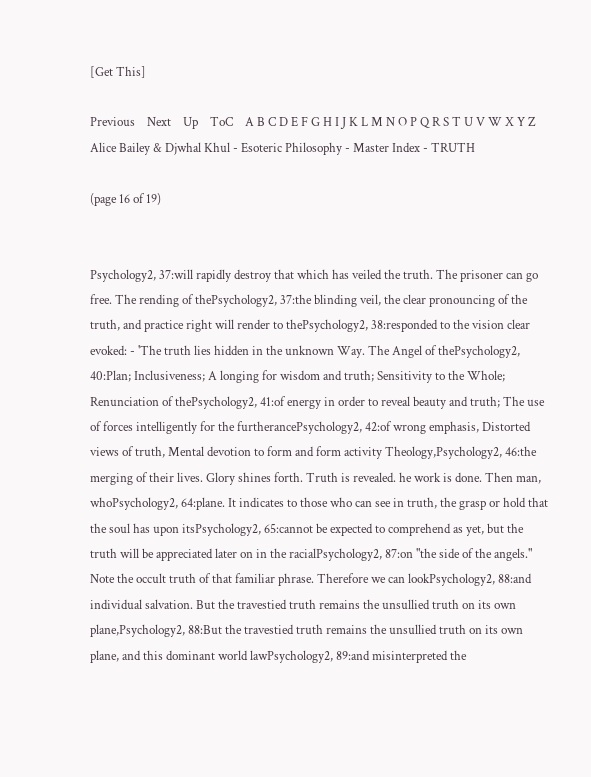[Get This]

Previous    Next    Up    ToC    A B C D E F G H I J K L M N O P Q R S T U V W X Y Z
Alice Bailey & Djwhal Khul - Esoteric Philosophy - Master Index - TRUTH

(page 16 of 19)


Psychology2, 37:will rapidly destroy that which has veiled the truth. The prisoner can go free. The rending of thePsychology2, 37:the blinding veil, the clear pronouncing of the truth, and practice right will render to thePsychology2, 38:responded to the vision clear evoked: - 'The truth lies hidden in the unknown Way. The Angel of thePsychology2, 40:Plan; Inclusiveness; A longing for wisdom and truth; Sensitivity to the Whole; Renunciation of thePsychology2, 41:of energy in order to reveal beauty and truth; The use of forces intelligently for the furtherancePsychology2, 42:of wrong emphasis, Distorted views of truth, Mental devotion to form and form activity Theology,Psychology2, 46:the merging of their lives. Glory shines forth. Truth is revealed. he work is done. Then man, whoPsychology2, 64:plane. It indicates to those who can see in truth, the grasp or hold that the soul has upon itsPsychology2, 65:cannot be expected to comprehend as yet, but the truth will be appreciated later on in the racialPsychology2, 87:on "the side of the angels." Note the occult truth of that familiar phrase. Therefore we can lookPsychology2, 88:and individual salvation. But the travestied truth remains the unsullied truth on its own plane,Psychology2, 88:But the travestied truth remains the unsullied truth on its own plane, and this dominant world lawPsychology2, 89:and misinterpreted the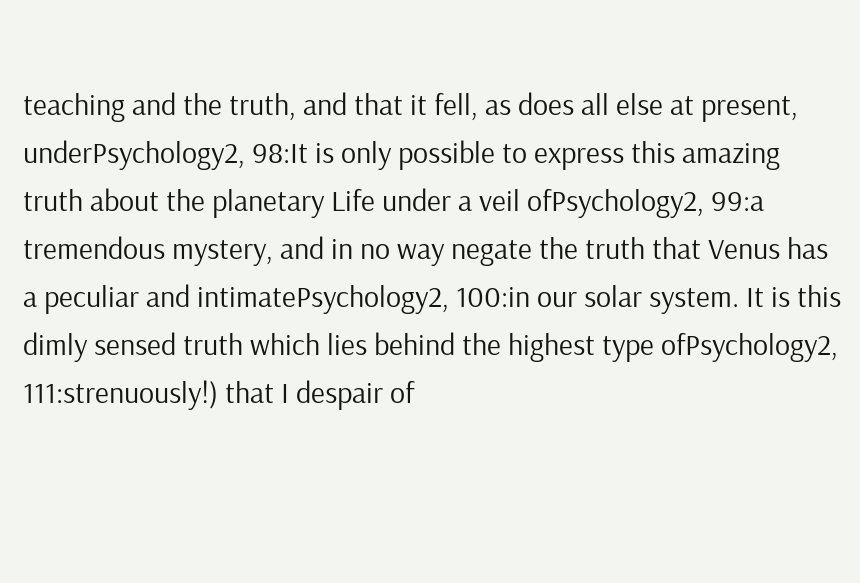teaching and the truth, and that it fell, as does all else at present, underPsychology2, 98:It is only possible to express this amazing truth about the planetary Life under a veil ofPsychology2, 99:a tremendous mystery, and in no way negate the truth that Venus has a peculiar and intimatePsychology2, 100:in our solar system. It is this dimly sensed truth which lies behind the highest type ofPsychology2, 111:strenuously!) that I despair of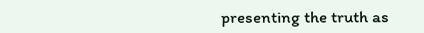presenting the truth as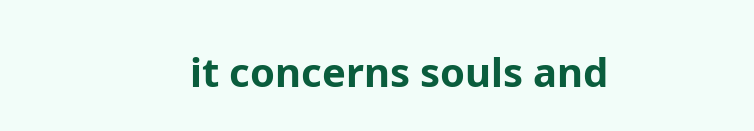it concerns souls and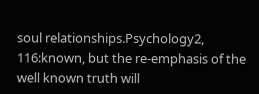soul relationships.Psychology2, 116:known, but the re-emphasis of the well known truth will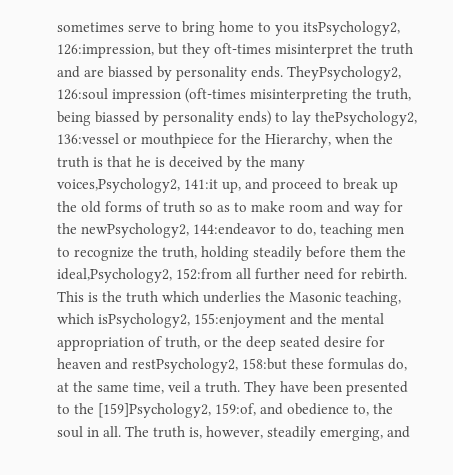sometimes serve to bring home to you itsPsychology2, 126:impression, but they oft-times misinterpret the truth and are biassed by personality ends. TheyPsychology2, 126:soul impression (oft-times misinterpreting the truth, being biassed by personality ends) to lay thePsychology2, 136:vessel or mouthpiece for the Hierarchy, when the truth is that he is deceived by the many voices,Psychology2, 141:it up, and proceed to break up the old forms of truth so as to make room and way for the newPsychology2, 144:endeavor to do, teaching men to recognize the truth, holding steadily before them the ideal,Psychology2, 152:from all further need for rebirth. This is the truth which underlies the Masonic teaching, which isPsychology2, 155:enjoyment and the mental appropriation of truth, or the deep seated desire for heaven and restPsychology2, 158:but these formulas do, at the same time, veil a truth. They have been presented to the [159]Psychology2, 159:of, and obedience to, the soul in all. The truth is, however, steadily emerging, and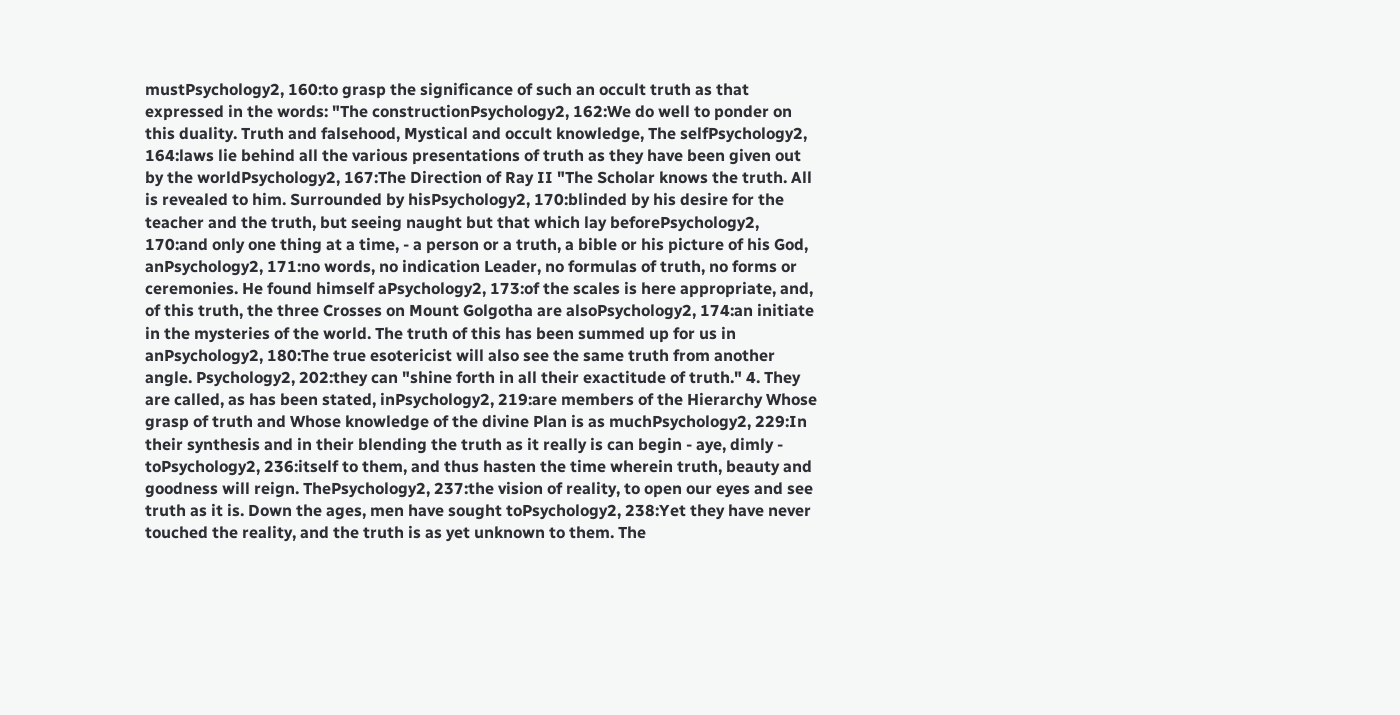mustPsychology2, 160:to grasp the significance of such an occult truth as that expressed in the words: "The constructionPsychology2, 162:We do well to ponder on this duality. Truth and falsehood, Mystical and occult knowledge, The selfPsychology2, 164:laws lie behind all the various presentations of truth as they have been given out by the worldPsychology2, 167:The Direction of Ray II "The Scholar knows the truth. All is revealed to him. Surrounded by hisPsychology2, 170:blinded by his desire for the teacher and the truth, but seeing naught but that which lay beforePsychology2, 170:and only one thing at a time, - a person or a truth, a bible or his picture of his God, anPsychology2, 171:no words, no indication Leader, no formulas of truth, no forms or ceremonies. He found himself aPsychology2, 173:of the scales is here appropriate, and, of this truth, the three Crosses on Mount Golgotha are alsoPsychology2, 174:an initiate in the mysteries of the world. The truth of this has been summed up for us in anPsychology2, 180:The true esotericist will also see the same truth from another angle. Psychology2, 202:they can "shine forth in all their exactitude of truth." 4. They are called, as has been stated, inPsychology2, 219:are members of the Hierarchy Whose grasp of truth and Whose knowledge of the divine Plan is as muchPsychology2, 229:In their synthesis and in their blending the truth as it really is can begin - aye, dimly - toPsychology2, 236:itself to them, and thus hasten the time wherein truth, beauty and goodness will reign. ThePsychology2, 237:the vision of reality, to open our eyes and see truth as it is. Down the ages, men have sought toPsychology2, 238:Yet they have never touched the reality, and the truth is as yet unknown to them. The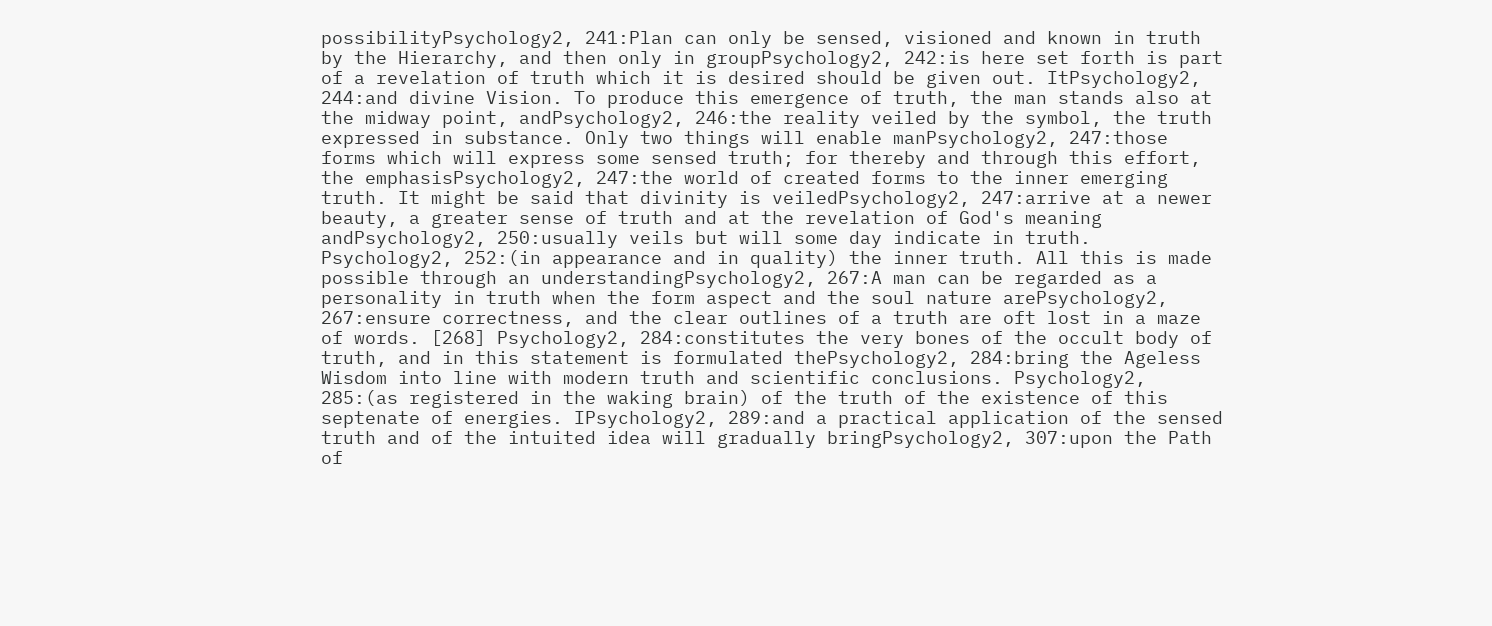possibilityPsychology2, 241:Plan can only be sensed, visioned and known in truth by the Hierarchy, and then only in groupPsychology2, 242:is here set forth is part of a revelation of truth which it is desired should be given out. ItPsychology2, 244:and divine Vision. To produce this emergence of truth, the man stands also at the midway point, andPsychology2, 246:the reality veiled by the symbol, the truth expressed in substance. Only two things will enable manPsychology2, 247:those forms which will express some sensed truth; for thereby and through this effort, the emphasisPsychology2, 247:the world of created forms to the inner emerging truth. It might be said that divinity is veiledPsychology2, 247:arrive at a newer beauty, a greater sense of truth and at the revelation of God's meaning andPsychology2, 250:usually veils but will some day indicate in truth. Psychology2, 252:(in appearance and in quality) the inner truth. All this is made possible through an understandingPsychology2, 267:A man can be regarded as a personality in truth when the form aspect and the soul nature arePsychology2, 267:ensure correctness, and the clear outlines of a truth are oft lost in a maze of words. [268] Psychology2, 284:constitutes the very bones of the occult body of truth, and in this statement is formulated thePsychology2, 284:bring the Ageless Wisdom into line with modern truth and scientific conclusions. Psychology2, 285:(as registered in the waking brain) of the truth of the existence of this septenate of energies. IPsychology2, 289:and a practical application of the sensed truth and of the intuited idea will gradually bringPsychology2, 307:upon the Path of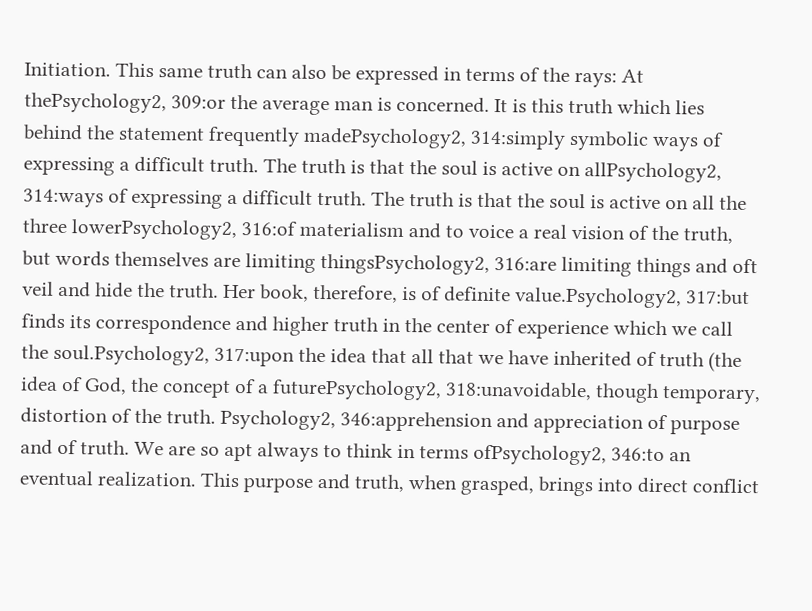Initiation. This same truth can also be expressed in terms of the rays: At thePsychology2, 309:or the average man is concerned. It is this truth which lies behind the statement frequently madePsychology2, 314:simply symbolic ways of expressing a difficult truth. The truth is that the soul is active on allPsychology2, 314:ways of expressing a difficult truth. The truth is that the soul is active on all the three lowerPsychology2, 316:of materialism and to voice a real vision of the truth, but words themselves are limiting thingsPsychology2, 316:are limiting things and oft veil and hide the truth. Her book, therefore, is of definite value.Psychology2, 317:but finds its correspondence and higher truth in the center of experience which we call the soul.Psychology2, 317:upon the idea that all that we have inherited of truth (the idea of God, the concept of a futurePsychology2, 318:unavoidable, though temporary, distortion of the truth. Psychology2, 346:apprehension and appreciation of purpose and of truth. We are so apt always to think in terms ofPsychology2, 346:to an eventual realization. This purpose and truth, when grasped, brings into direct conflict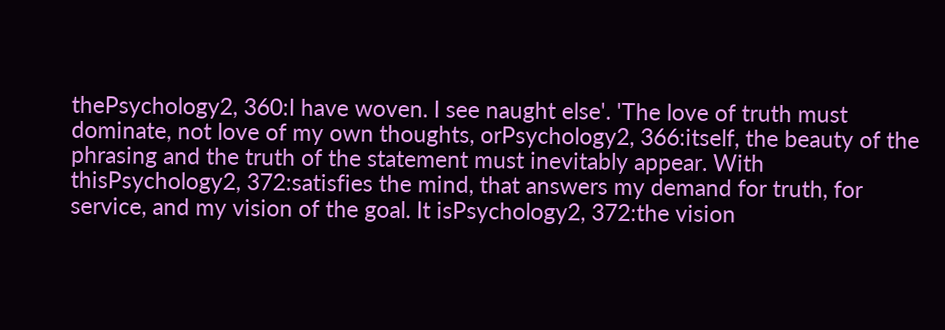thePsychology2, 360:I have woven. I see naught else'. 'The love of truth must dominate, not love of my own thoughts, orPsychology2, 366:itself, the beauty of the phrasing and the truth of the statement must inevitably appear. With thisPsychology2, 372:satisfies the mind, that answers my demand for truth, for service, and my vision of the goal. It isPsychology2, 372:the vision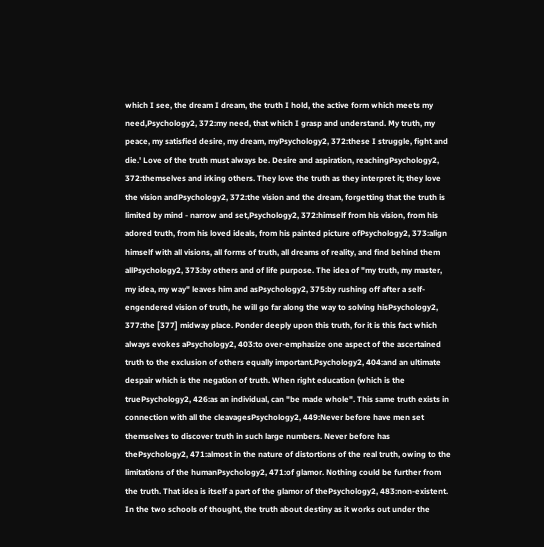which I see, the dream I dream, the truth I hold, the active form which meets my need,Psychology2, 372:my need, that which I grasp and understand. My truth, my peace, my satisfied desire, my dream, myPsychology2, 372:these I struggle, fight and die.' Love of the truth must always be. Desire and aspiration, reachingPsychology2, 372:themselves and irking others. They love the truth as they interpret it; they love the vision andPsychology2, 372:the vision and the dream, forgetting that the truth is limited by mind - narrow and set,Psychology2, 372:himself from his vision, from his adored truth, from his loved ideals, from his painted picture ofPsychology2, 373:align himself with all visions, all forms of truth, all dreams of reality, and find behind them allPsychology2, 373:by others and of life purpose. The idea of "my truth, my master, my idea, my way" leaves him and asPsychology2, 375:by rushing off after a self-engendered vision of truth, he will go far along the way to solving hisPsychology2, 377:the [377] midway place. Ponder deeply upon this truth, for it is this fact which always evokes aPsychology2, 403:to over-emphasize one aspect of the ascertained truth to the exclusion of others equally important.Psychology2, 404:and an ultimate despair which is the negation of truth. When right education (which is the truePsychology2, 426:as an individual, can "be made whole". This same truth exists in connection with all the cleavagesPsychology2, 449:Never before have men set themselves to discover truth in such large numbers. Never before has thePsychology2, 471:almost in the nature of distortions of the real truth, owing to the limitations of the humanPsychology2, 471:of glamor. Nothing could be further from the truth. That idea is itself a part of the glamor of thePsychology2, 483:non-existent. In the two schools of thought, the truth about destiny as it works out under the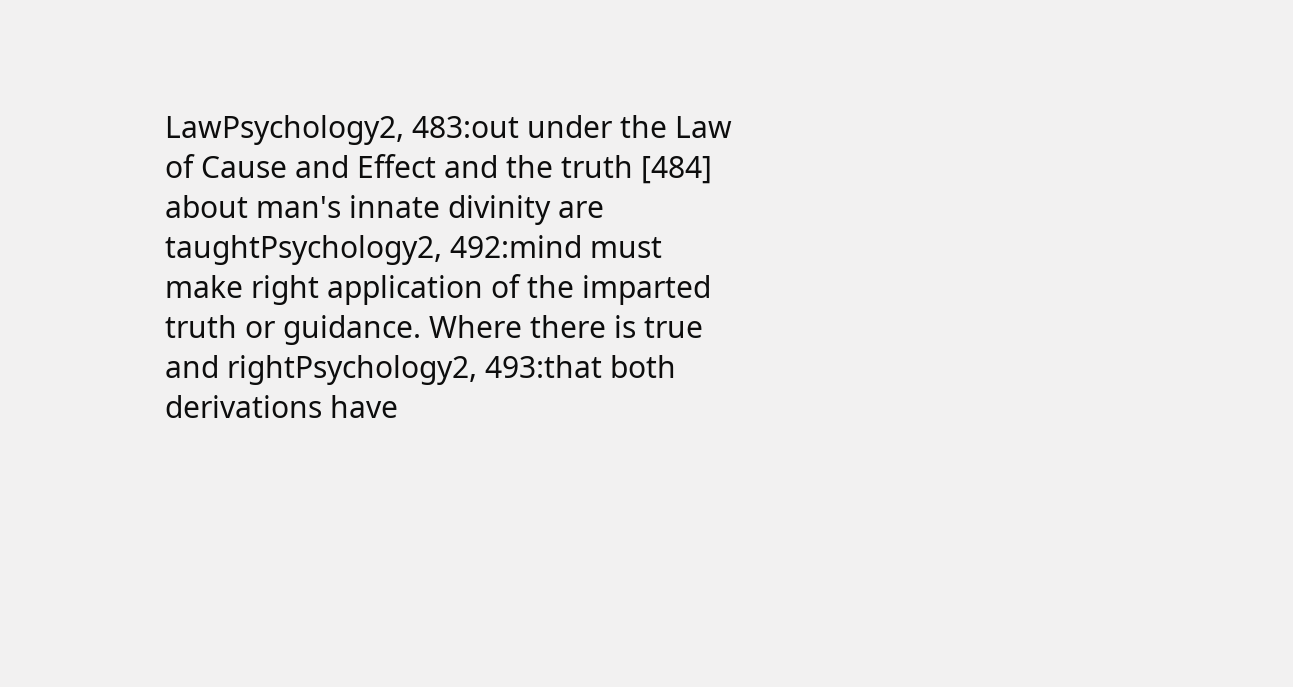LawPsychology2, 483:out under the Law of Cause and Effect and the truth [484] about man's innate divinity are taughtPsychology2, 492:mind must make right application of the imparted truth or guidance. Where there is true and rightPsychology2, 493:that both derivations have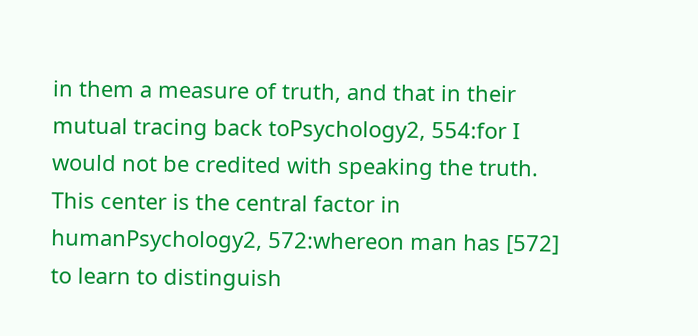in them a measure of truth, and that in their mutual tracing back toPsychology2, 554:for I would not be credited with speaking the truth. This center is the central factor in humanPsychology2, 572:whereon man has [572] to learn to distinguish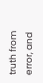truth from error, and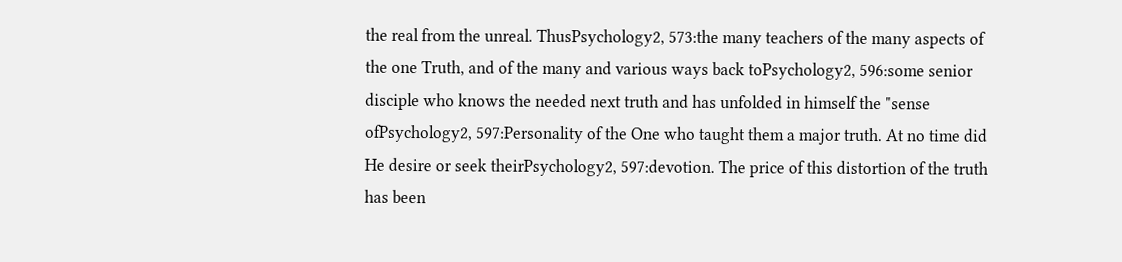the real from the unreal. ThusPsychology2, 573:the many teachers of the many aspects of the one Truth, and of the many and various ways back toPsychology2, 596:some senior disciple who knows the needed next truth and has unfolded in himself the "sense ofPsychology2, 597:Personality of the One who taught them a major truth. At no time did He desire or seek theirPsychology2, 597:devotion. The price of this distortion of the truth has been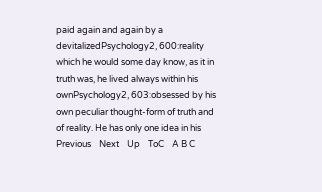paid again and again by a devitalizedPsychology2, 600:reality which he would some day know, as it in truth was, he lived always within his ownPsychology2, 603:obsessed by his own peculiar thought-form of truth and of reality. He has only one idea in his
Previous    Next    Up    ToC    A B C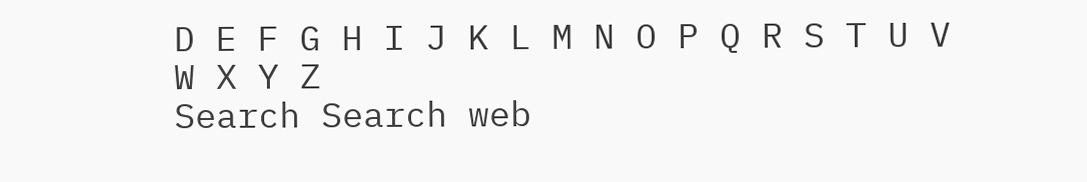D E F G H I J K L M N O P Q R S T U V W X Y Z
Search Search web